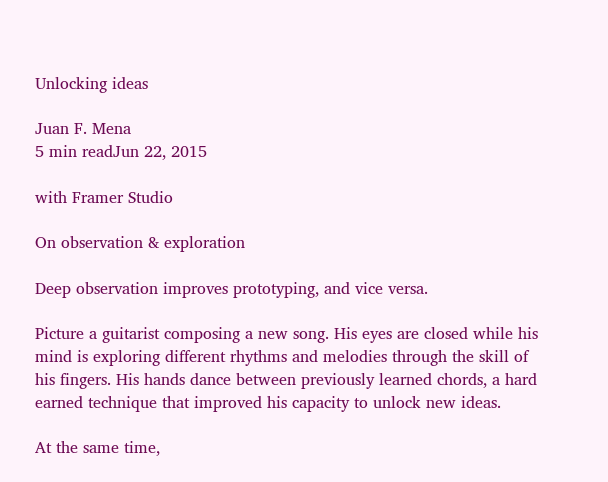Unlocking ideas

Juan F. Mena
5 min readJun 22, 2015

with Framer Studio

On observation & exploration

Deep observation improves prototyping, and vice versa.

Picture a guitarist composing a new song. His eyes are closed while his mind is exploring different rhythms and melodies through the skill of his fingers. His hands dance between previously learned chords, a hard earned technique that improved his capacity to unlock new ideas.

At the same time,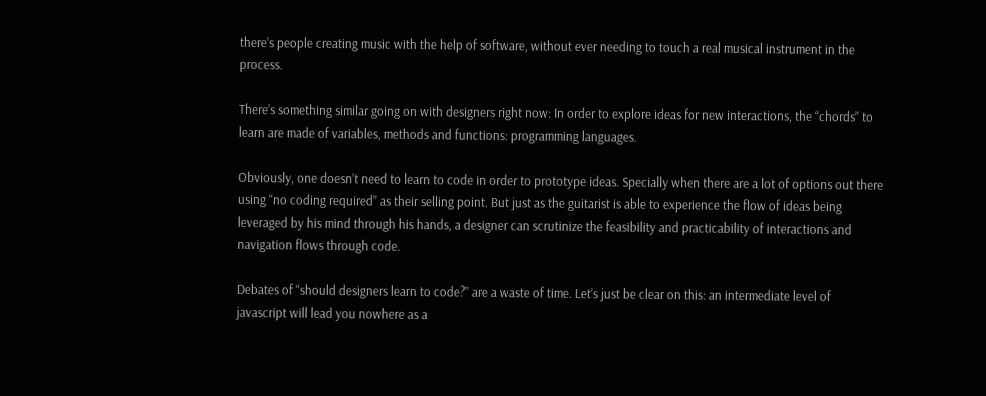there’s people creating music with the help of software, without ever needing to touch a real musical instrument in the process.

There’s something similar going on with designers right now: In order to explore ideas for new interactions, the “chords” to learn are made of variables, methods and functions: programming languages.

Obviously, one doesn’t need to learn to code in order to prototype ideas. Specially when there are a lot of options out there using “no coding required” as their selling point. But just as the guitarist is able to experience the flow of ideas being leveraged by his mind through his hands, a designer can scrutinize the feasibility and practicability of interactions and navigation flows through code.

Debates of “should designers learn to code?” are a waste of time. Let’s just be clear on this: an intermediate level of javascript will lead you nowhere as a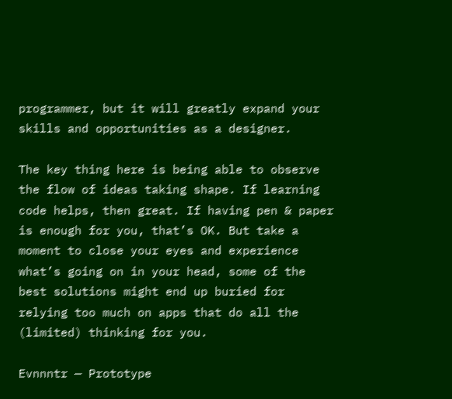programmer, but it will greatly expand your skills and opportunities as a designer.

The key thing here is being able to observe the flow of ideas taking shape. If learning code helps, then great. If having pen & paper is enough for you, that’s OK. But take a moment to close your eyes and experience what’s going on in your head, some of the best solutions might end up buried for relying too much on apps that do all the (limited) thinking for you.

Evnnntr — Prototype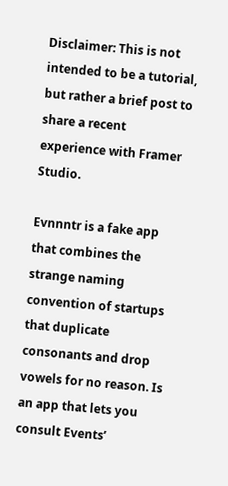Disclaimer: This is not intended to be a tutorial, but rather a brief post to share a recent experience with Framer Studio.

Evnnntr is a fake app that combines the strange naming convention of startups that duplicate consonants and drop vowels for no reason. Is an app that lets you consult Events’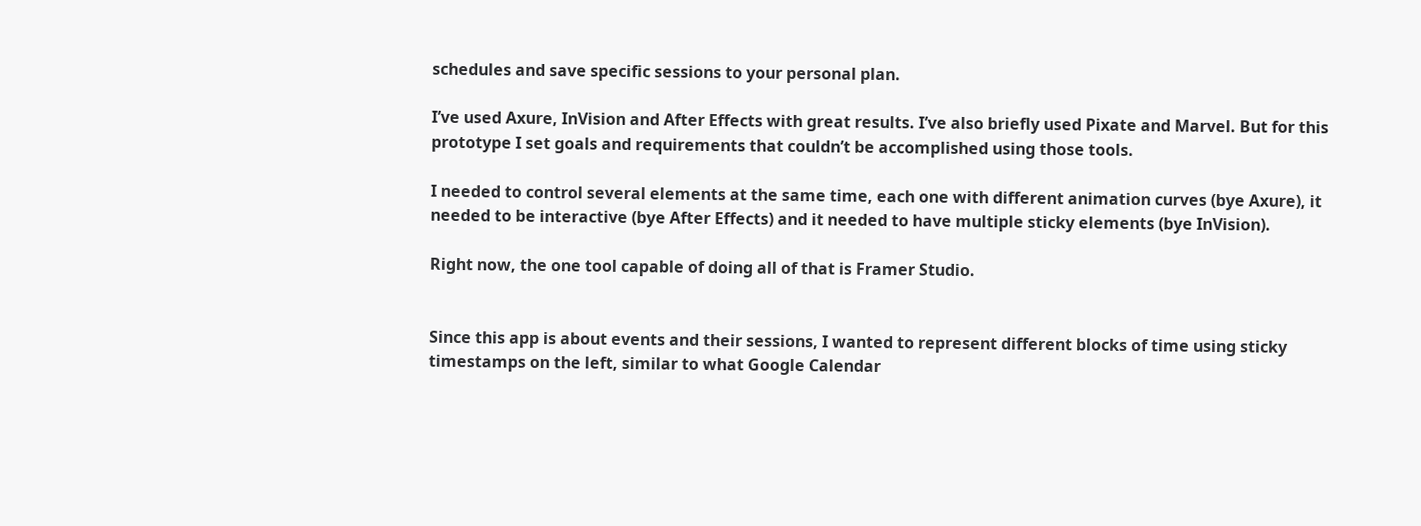schedules and save specific sessions to your personal plan.

I’ve used Axure, InVision and After Effects with great results. I’ve also briefly used Pixate and Marvel. But for this prototype I set goals and requirements that couldn’t be accomplished using those tools.

I needed to control several elements at the same time, each one with different animation curves (bye Axure), it needed to be interactive (bye After Effects) and it needed to have multiple sticky elements (bye InVision).

Right now, the one tool capable of doing all of that is Framer Studio.


Since this app is about events and their sessions, I wanted to represent different blocks of time using sticky timestamps on the left, similar to what Google Calendar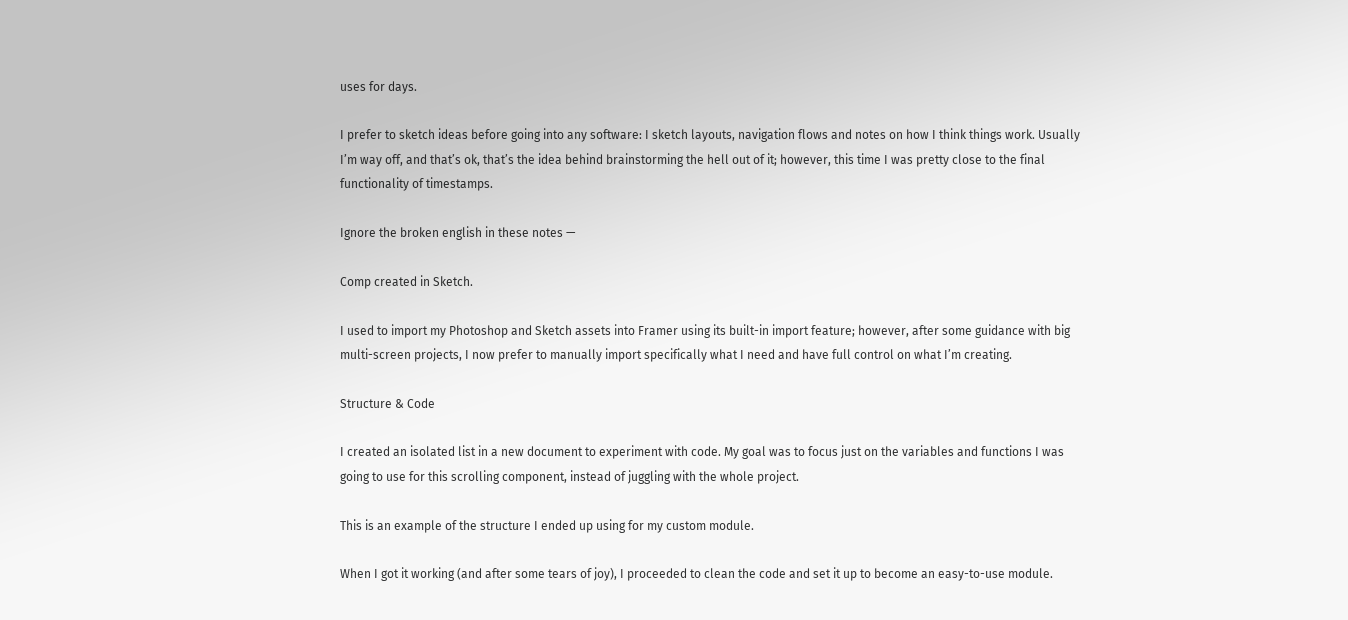uses for days.

I prefer to sketch ideas before going into any software: I sketch layouts, navigation flows and notes on how I think things work. Usually I’m way off, and that’s ok, that’s the idea behind brainstorming the hell out of it; however, this time I was pretty close to the final functionality of timestamps.

Ignore the broken english in these notes —

Comp created in Sketch.

I used to import my Photoshop and Sketch assets into Framer using its built-in import feature; however, after some guidance with big multi-screen projects, I now prefer to manually import specifically what I need and have full control on what I’m creating.

Structure & Code

I created an isolated list in a new document to experiment with code. My goal was to focus just on the variables and functions I was going to use for this scrolling component, instead of juggling with the whole project.

This is an example of the structure I ended up using for my custom module.

When I got it working (and after some tears of joy), I proceeded to clean the code and set it up to become an easy-to-use module.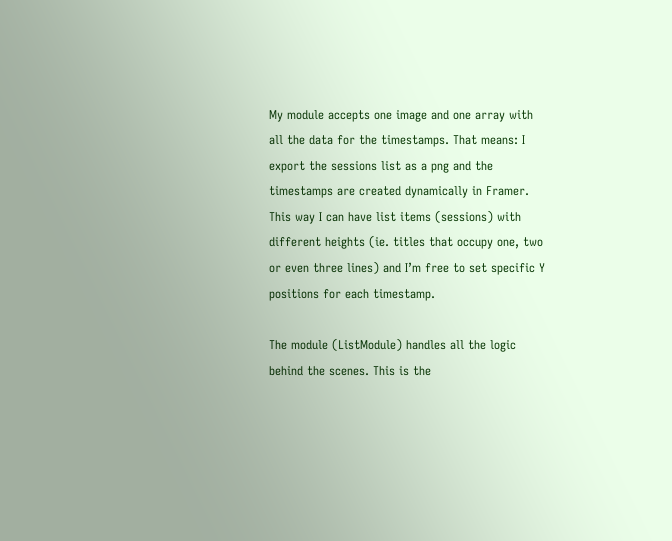My module accepts one image and one array with all the data for the timestamps. That means: I export the sessions list as a png and the timestamps are created dynamically in Framer. This way I can have list items (sessions) with different heights (ie. titles that occupy one, two or even three lines) and I’m free to set specific Y positions for each timestamp.

The module (ListModule) handles all the logic behind the scenes. This is the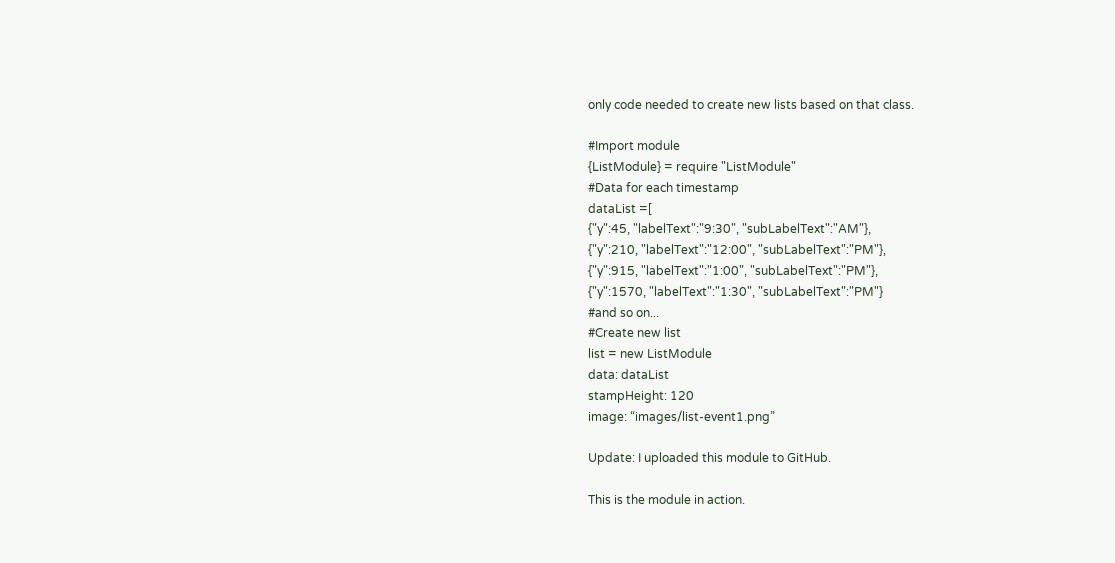only code needed to create new lists based on that class.

#Import module
{ListModule} = require "ListModule"
#Data for each timestamp
dataList =[
{"y":45, "labelText":"9:30", "subLabelText":"AM"},
{"y":210, "labelText":"12:00", "subLabelText":"PM"},
{"y":915, "labelText":"1:00", "subLabelText":"PM"},
{"y":1570, "labelText":"1:30", "subLabelText":"PM"}
#and so on...
#Create new list
list = new ListModule
data: dataList
stampHeight: 120
image: “images/list-event1.png”

Update: I uploaded this module to GitHub.

This is the module in action.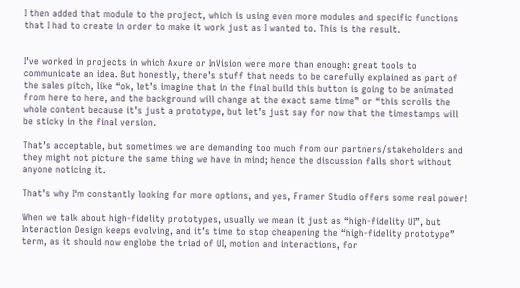I then added that module to the project, which is using even more modules and specific functions that I had to create in order to make it work just as I wanted to. This is the result.


I’ve worked in projects in which Axure or InVision were more than enough: great tools to communicate an idea. But honestly, there’s stuff that needs to be carefully explained as part of the sales pitch, like “ok, let’s imagine that in the final build this button is going to be animated from here to here, and the background will change at the exact same time” or “this scrolls the whole content because it’s just a prototype, but let’s just say for now that the timestamps will be sticky in the final version.

That’s acceptable, but sometimes we are demanding too much from our partners/stakeholders and they might not picture the same thing we have in mind; hence the discussion falls short without anyone noticing it.

That’s why I‘m constantly looking for more options, and yes, Framer Studio offers some real power!

When we talk about high-fidelity prototypes, usually we mean it just as “high-fidelity UI”, but Interaction Design keeps evolving, and it’s time to stop cheapening the “high-fidelity prototype” term, as it should now englobe the triad of UI, motion and interactions, for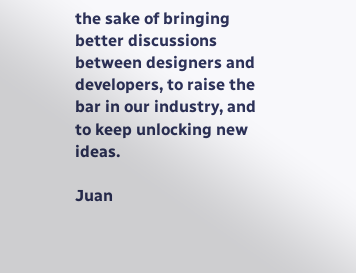the sake of bringing better discussions between designers and developers, to raise the bar in our industry, and to keep unlocking new ideas.

Juan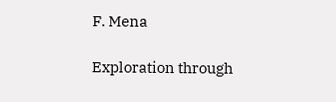F. Mena

Exploration through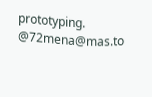prototyping. @72mena@mas.to